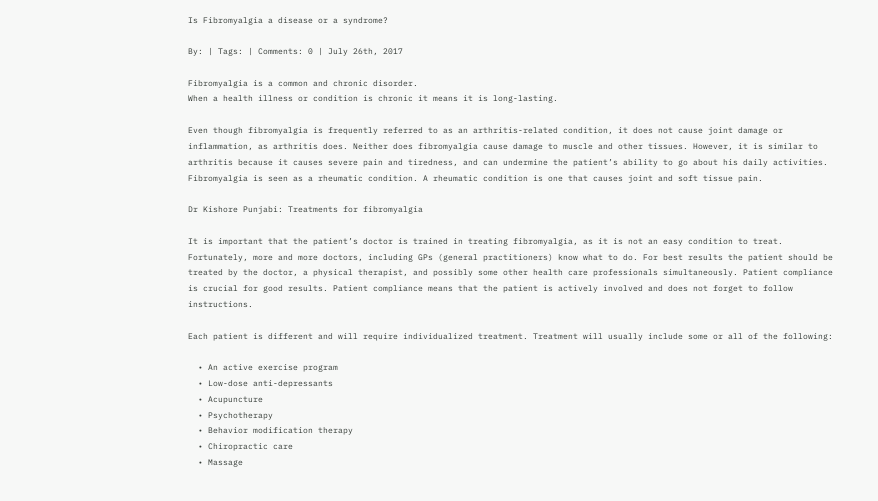Is Fibromyalgia a disease or a syndrome?

By: | Tags: | Comments: 0 | July 26th, 2017

Fibromyalgia is a common and chronic disorder.
When a health illness or condition is chronic it means it is long-lasting.

Even though fibromyalgia is frequently referred to as an arthritis-related condition, it does not cause joint damage or inflammation, as arthritis does. Neither does fibromyalgia cause damage to muscle and other tissues. However, it is similar to arthritis because it causes severe pain and tiredness, and can undermine the patient’s ability to go about his daily activities. Fibromyalgia is seen as a rheumatic condition. A rheumatic condition is one that causes joint and soft tissue pain.

Dr Kishore Punjabi: Treatments for fibromyalgia

It is important that the patient’s doctor is trained in treating fibromyalgia, as it is not an easy condition to treat. Fortunately, more and more doctors, including GPs (general practitioners) know what to do. For best results the patient should be treated by the doctor, a physical therapist, and possibly some other health care professionals simultaneously. Patient compliance is crucial for good results. Patient compliance means that the patient is actively involved and does not forget to follow instructions.

Each patient is different and will require individualized treatment. Treatment will usually include some or all of the following:

  • An active exercise program
  • Low-dose anti-depressants
  • Acupuncture
  • Psychotherapy
  • Behavior modification therapy
  • Chiropractic care
  • Massage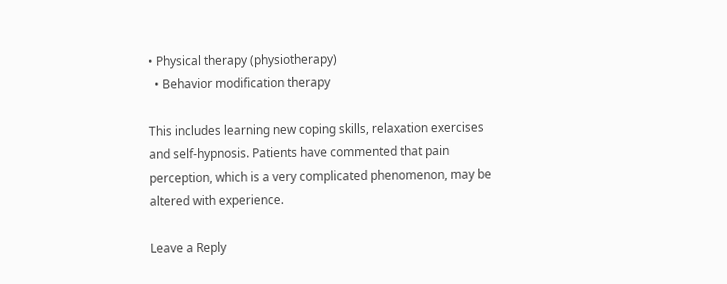• Physical therapy (physiotherapy)
  • Behavior modification therapy

This includes learning new coping skills, relaxation exercises and self-hypnosis. Patients have commented that pain perception, which is a very complicated phenomenon, may be altered with experience.

Leave a Reply